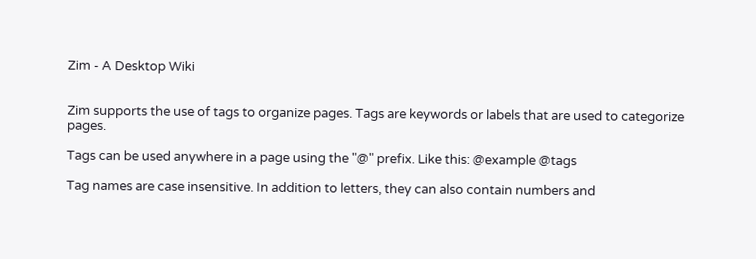Zim - A Desktop Wiki


Zim supports the use of tags to organize pages. Tags are keywords or labels that are used to categorize pages.

Tags can be used anywhere in a page using the "@" prefix. Like this: @example @tags

Tag names are case insensitive. In addition to letters, they can also contain numbers and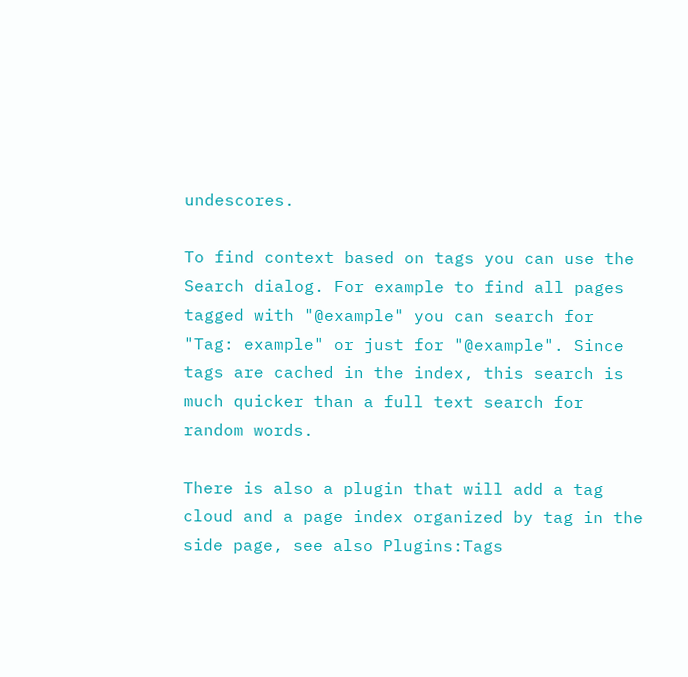undescores.

To find context based on tags you can use the Search dialog. For example to find all pages tagged with "@example" you can search for "Tag: example" or just for "@example". Since tags are cached in the index, this search is much quicker than a full text search for random words.

There is also a plugin that will add a tag cloud and a page index organized by tag in the side page, see also Plugins:Tags